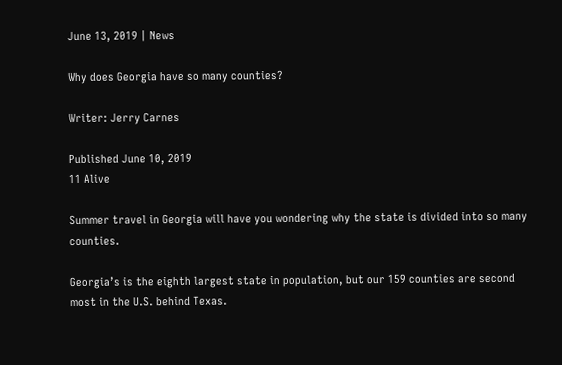June 13, 2019 | News

Why does Georgia have so many counties?

Writer: Jerry Carnes

Published June 10, 2019
11 Alive

Summer travel in Georgia will have you wondering why the state is divided into so many counties.

Georgia’s is the eighth largest state in population, but our 159 counties are second most in the U.S. behind Texas.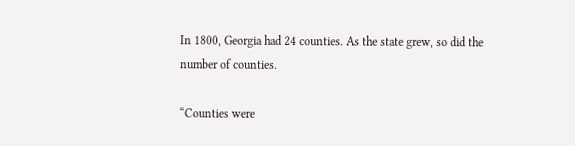In 1800, Georgia had 24 counties. As the state grew, so did the number of counties.

“Counties were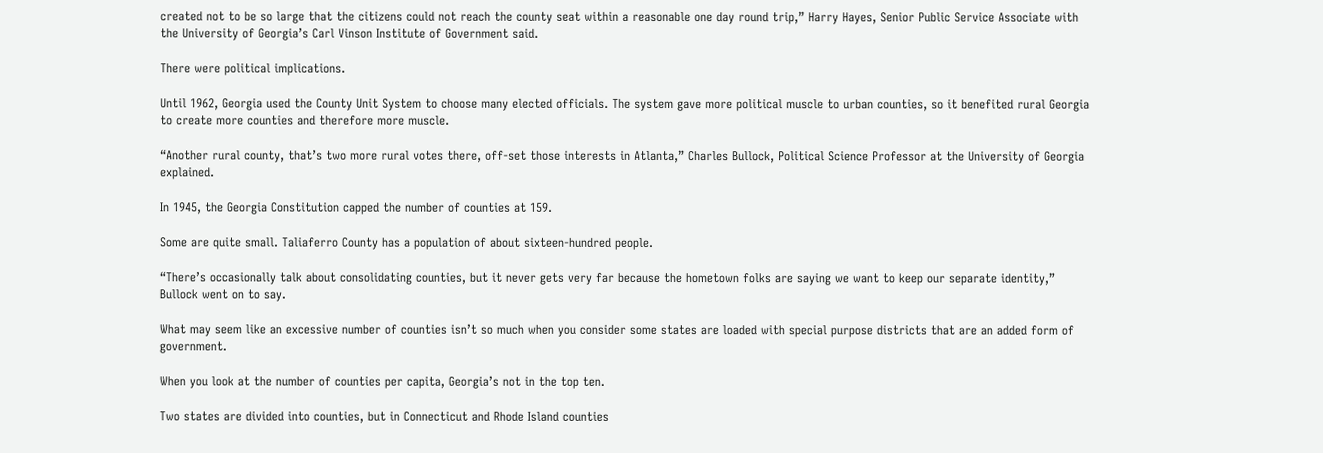created not to be so large that the citizens could not reach the county seat within a reasonable one day round trip,” Harry Hayes, Senior Public Service Associate with the University of Georgia’s Carl Vinson Institute of Government said.

There were political implications.

Until 1962, Georgia used the County Unit System to choose many elected officials. The system gave more political muscle to urban counties, so it benefited rural Georgia to create more counties and therefore more muscle.

“Another rural county, that’s two more rural votes there, off-set those interests in Atlanta,” Charles Bullock, Political Science Professor at the University of Georgia explained.

In 1945, the Georgia Constitution capped the number of counties at 159.

Some are quite small. Taliaferro County has a population of about sixteen-hundred people.

“There’s occasionally talk about consolidating counties, but it never gets very far because the hometown folks are saying we want to keep our separate identity,” Bullock went on to say.

What may seem like an excessive number of counties isn’t so much when you consider some states are loaded with special purpose districts that are an added form of government.

When you look at the number of counties per capita, Georgia’s not in the top ten.

Two states are divided into counties, but in Connecticut and Rhode Island counties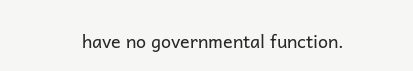have no governmental function.